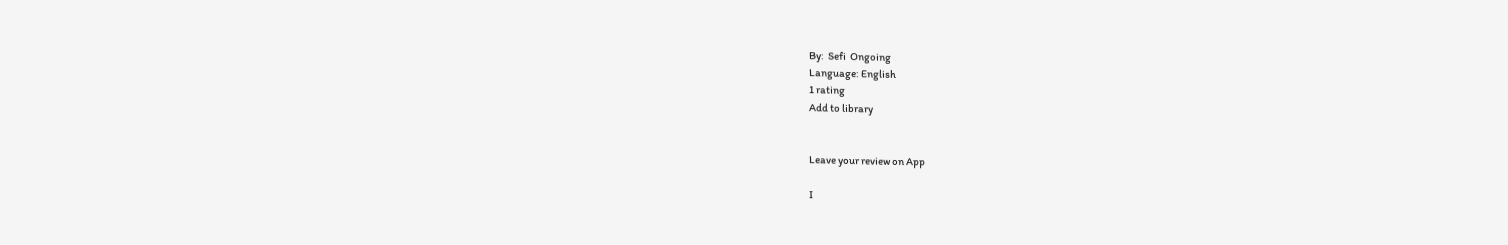By:  Sefi  Ongoing
Language: English
1 rating
Add to library


Leave your review on App

I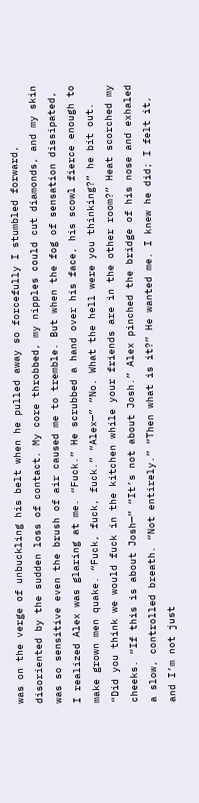was on the verge of unbuckling his belt when he pulled away so forcefully I stumbled forward, disoriented by the sudden loss of contact. My core throbbed, my nipples could cut diamonds, and my skin was so sensitive even the brush of air caused me to tremble. But when the fog of sensation dissipated, I realized Alex was glaring at me. “Fuck.” He scrubbed a hand over his face, his scowl fierce enough to make grown men quake. “Fuck, fuck, fuck.” “Alex—” “No. What the hell were you thinking?” he bit out. “Did you think we would fuck in the kitchen while your friends are in the other room?” Heat scorched my cheeks. “If this is about Josh—” “It’s not about Josh.” Alex pinched the bridge of his nose and exhaled a slow, controlled breath. “Not entirely.” “Then what is it?” He wanted me. I knew he did; I felt it, and I’m not just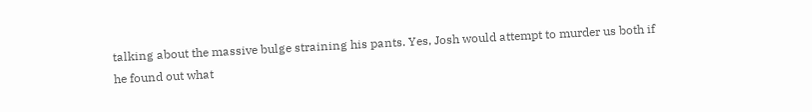talking about the massive bulge straining his pants. Yes, Josh would attempt to murder us both if he found out what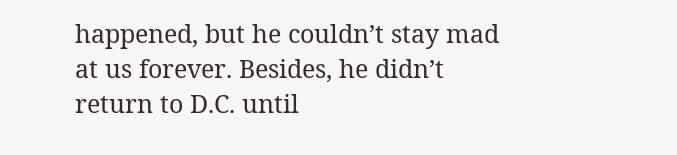happened, but he couldn’t stay mad at us forever. Besides, he didn’t return to D.C. until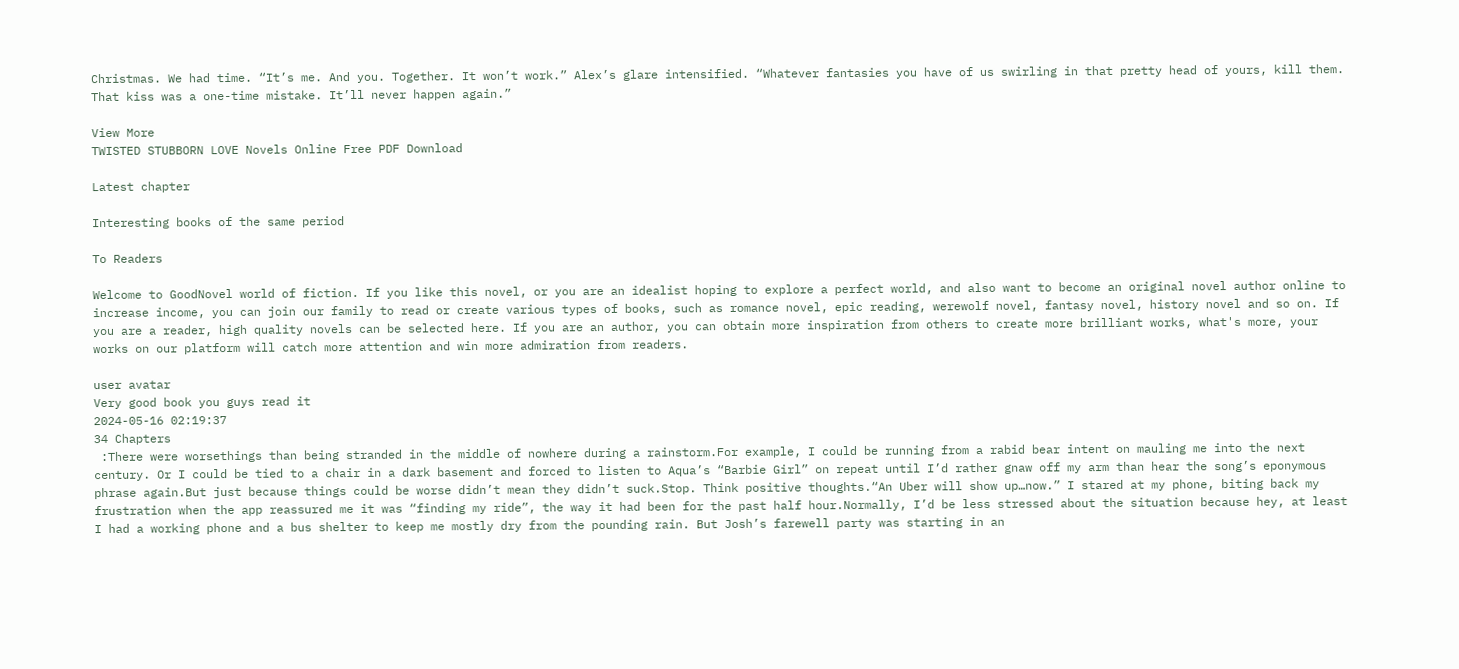Christmas. We had time. “It’s me. And you. Together. It won’t work.” Alex’s glare intensified. “Whatever fantasies you have of us swirling in that pretty head of yours, kill them. That kiss was a one-time mistake. It’ll never happen again.”

View More
TWISTED STUBBORN LOVE Novels Online Free PDF Download

Latest chapter

Interesting books of the same period

To Readers

Welcome to GoodNovel world of fiction. If you like this novel, or you are an idealist hoping to explore a perfect world, and also want to become an original novel author online to increase income, you can join our family to read or create various types of books, such as romance novel, epic reading, werewolf novel, fantasy novel, history novel and so on. If you are a reader, high quality novels can be selected here. If you are an author, you can obtain more inspiration from others to create more brilliant works, what's more, your works on our platform will catch more attention and win more admiration from readers.

user avatar
Very good book you guys read it
2024-05-16 02:19:37
34 Chapters
 :There were worsethings than being stranded in the middle of nowhere during a rainstorm.For example, I could be running from a rabid bear intent on mauling me into the next century. Or I could be tied to a chair in a dark basement and forced to listen to Aqua’s “Barbie Girl” on repeat until I’d rather gnaw off my arm than hear the song’s eponymous phrase again.But just because things could be worse didn’t mean they didn’t suck.Stop. Think positive thoughts.“An Uber will show up…now.” I stared at my phone, biting back my frustration when the app reassured me it was “finding my ride”, the way it had been for the past half hour.Normally, I’d be less stressed about the situation because hey, at least I had a working phone and a bus shelter to keep me mostly dry from the pounding rain. But Josh’s farewell party was starting in an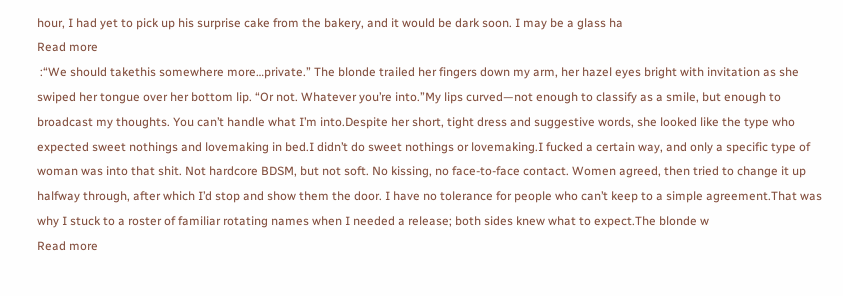hour, I had yet to pick up his surprise cake from the bakery, and it would be dark soon. I may be a glass ha
Read more
 :“We should takethis somewhere more…private.” The blonde trailed her fingers down my arm, her hazel eyes bright with invitation as she swiped her tongue over her bottom lip. “Or not. Whatever you’re into.”My lips curved—not enough to classify as a smile, but enough to broadcast my thoughts. You can’t handle what I’m into.Despite her short, tight dress and suggestive words, she looked like the type who expected sweet nothings and lovemaking in bed.I didn’t do sweet nothings or lovemaking.I fucked a certain way, and only a specific type of woman was into that shit. Not hardcore BDSM, but not soft. No kissing, no face-to-face contact. Women agreed, then tried to change it up halfway through, after which I’d stop and show them the door. I have no tolerance for people who can’t keep to a simple agreement.That was why I stuck to a roster of familiar rotating names when I needed a release; both sides knew what to expect.The blonde w
Read more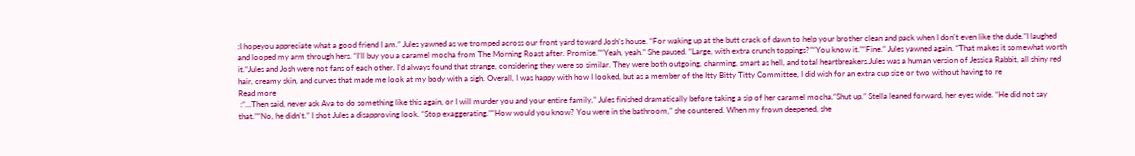:I hopeyou appreciate what a good friend I am.” Jules yawned as we tromped across our front yard toward Josh’s house. “For waking up at the butt crack of dawn to help your brother clean and pack when I don’t even like the dude.”I laughed and looped my arm through hers. “I’ll buy you a caramel mocha from The Morning Roast after. Promise.”“Yeah, yeah.” She paused. “Large, with extra crunch toppings?”“You know it.”“Fine.” Jules yawned again. “That makes it somewhat worth it.”Jules and Josh were not fans of each other. I’d always found that strange, considering they were so similar. They were both outgoing, charming, smart as hell, and total heartbreakers.Jules was a human version of Jessica Rabbit, all shiny red hair, creamy skin, and curves that made me look at my body with a sigh. Overall, I was happy with how I looked, but as a member of the Itty Bitty Titty Committee, I did wish for an extra cup size or two without having to re
Read more
 :“…Then said, never ask Ava to do something like this again, or I will murder you and your entire family,” Jules finished dramatically before taking a sip of her caramel mocha.“Shut up.” Stella leaned forward, her eyes wide. “He did not say that.”“No, he didn’t.” I shot Jules a disapproving look. “Stop exaggerating.”“How would you know? You were in the bathroom,” she countered. When my frown deepened, she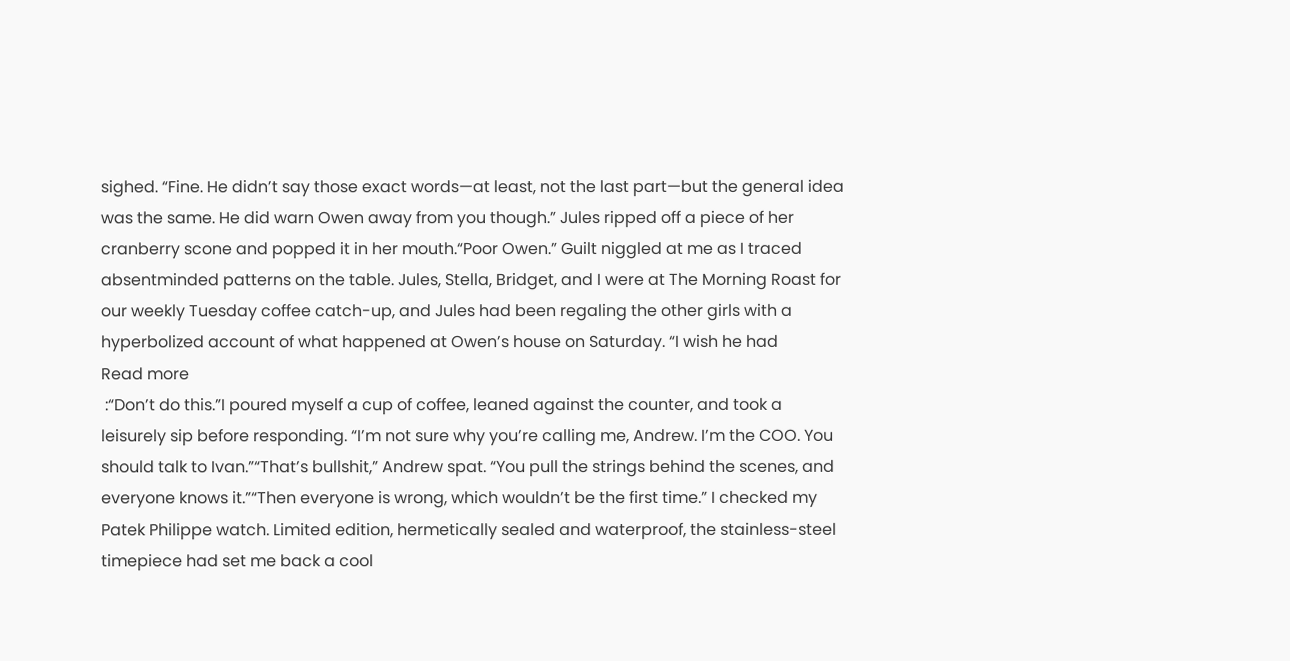sighed. “Fine. He didn’t say those exact words—at least, not the last part—but the general idea was the same. He did warn Owen away from you though.” Jules ripped off a piece of her cranberry scone and popped it in her mouth.“Poor Owen.” Guilt niggled at me as I traced absentminded patterns on the table. Jules, Stella, Bridget, and I were at The Morning Roast for our weekly Tuesday coffee catch-up, and Jules had been regaling the other girls with a hyperbolized account of what happened at Owen’s house on Saturday. “I wish he had
Read more
 :“Don’t do this.”I poured myself a cup of coffee, leaned against the counter, and took a leisurely sip before responding. “I’m not sure why you’re calling me, Andrew. I’m the COO. You should talk to Ivan.”“That’s bullshit,” Andrew spat. “You pull the strings behind the scenes, and everyone knows it.”“Then everyone is wrong, which wouldn’t be the first time.” I checked my Patek Philippe watch. Limited edition, hermetically sealed and waterproof, the stainless-steel timepiece had set me back a cool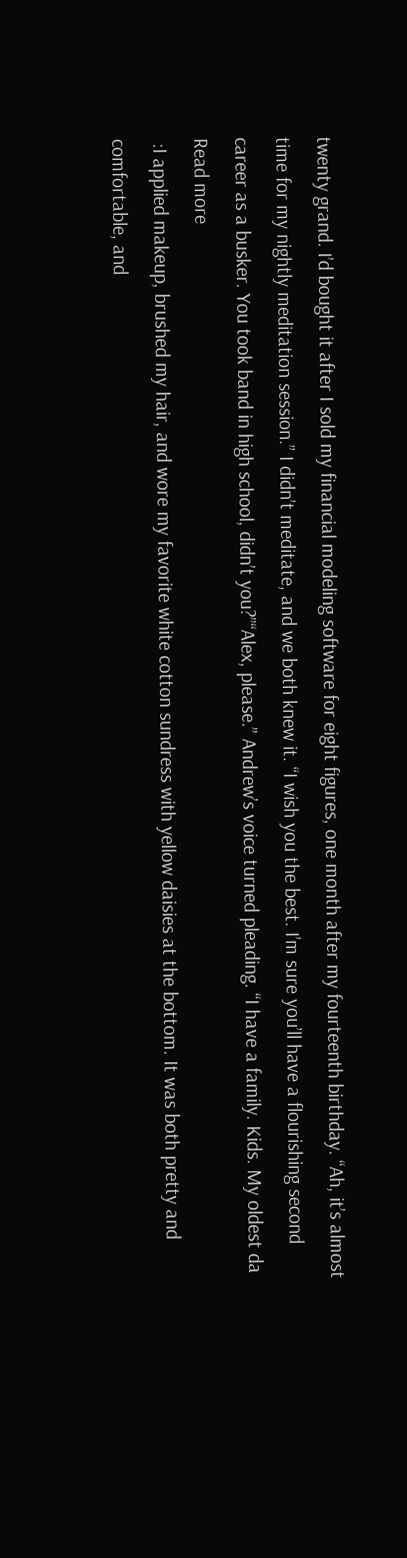twenty grand. I’d bought it after I sold my financial modeling software for eight figures, one month after my fourteenth birthday. “Ah, it’s almost time for my nightly meditation session.” I didn’t meditate, and we both knew it. “I wish you the best. I’m sure you’ll have a flourishing second career as a busker. You took band in high school, didn’t you?”“Alex, please.” Andrew’s voice turned pleading. “I have a family. Kids. My oldest da
Read more
 :I applied makeup, brushed my hair, and wore my favorite white cotton sundress with yellow daisies at the bottom. It was both pretty and comfortable, and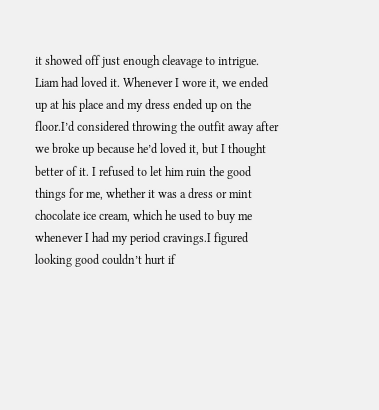it showed off just enough cleavage to intrigue. Liam had loved it. Whenever I wore it, we ended up at his place and my dress ended up on the floor.I’d considered throwing the outfit away after we broke up because he’d loved it, but I thought better of it. I refused to let him ruin the good things for me, whether it was a dress or mint chocolate ice cream, which he used to buy me whenever I had my period cravings.I figured looking good couldn’t hurt if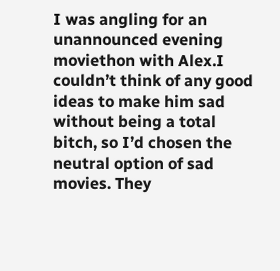I was angling for an unannounced evening moviethon with Alex.I couldn’t think of any good ideas to make him sad without being a total bitch, so I’d chosen the neutral option of sad movies. They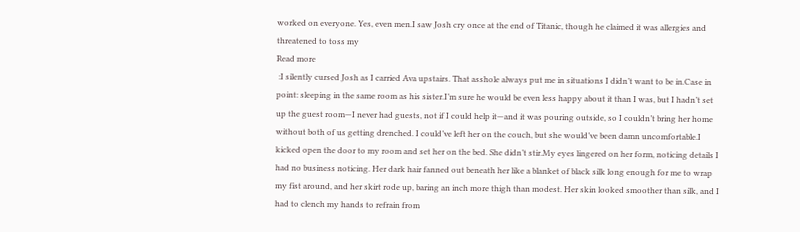worked on everyone. Yes, even men.I saw Josh cry once at the end of Titanic, though he claimed it was allergies and threatened to toss my
Read more
 :I silently cursed Josh as I carried Ava upstairs. That asshole always put me in situations I didn’t want to be in.Case in point: sleeping in the same room as his sister.I’m sure he would be even less happy about it than I was, but I hadn’t set up the guest room—I never had guests, not if I could help it—and it was pouring outside, so I couldn’t bring her home without both of us getting drenched. I could’ve left her on the couch, but she would’ve been damn uncomfortable.I kicked open the door to my room and set her on the bed. She didn’t stir.My eyes lingered on her form, noticing details I had no business noticing. Her dark hair fanned out beneath her like a blanket of black silk long enough for me to wrap my fist around, and her skirt rode up, baring an inch more thigh than modest. Her skin looked smoother than silk, and I had to clench my hands to refrain from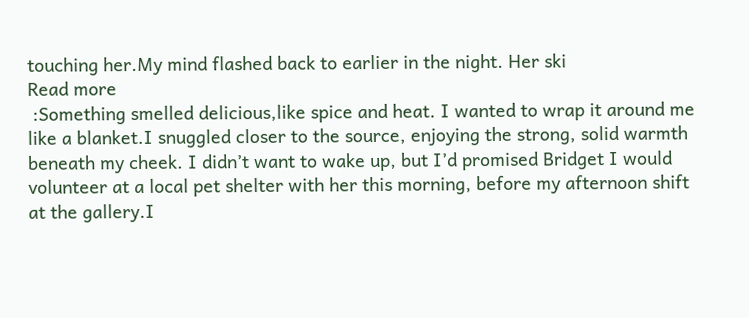touching her.My mind flashed back to earlier in the night. Her ski
Read more
 :Something smelled delicious,like spice and heat. I wanted to wrap it around me like a blanket.I snuggled closer to the source, enjoying the strong, solid warmth beneath my cheek. I didn’t want to wake up, but I’d promised Bridget I would volunteer at a local pet shelter with her this morning, before my afternoon shift at the gallery.I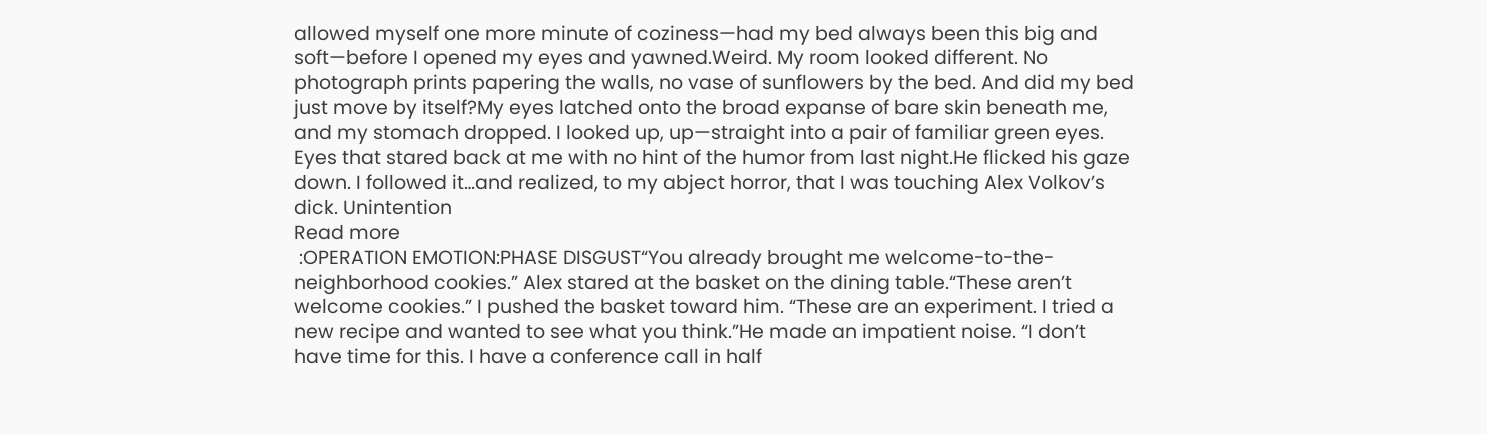allowed myself one more minute of coziness—had my bed always been this big and soft—before I opened my eyes and yawned.Weird. My room looked different. No photograph prints papering the walls, no vase of sunflowers by the bed. And did my bed just move by itself?My eyes latched onto the broad expanse of bare skin beneath me, and my stomach dropped. I looked up, up—straight into a pair of familiar green eyes. Eyes that stared back at me with no hint of the humor from last night.He flicked his gaze down. I followed it…and realized, to my abject horror, that I was touching Alex Volkov’s dick. Unintention
Read more
 :OPERATION EMOTION:PHASE DISGUST“You already brought me welcome-to-the-neighborhood cookies.” Alex stared at the basket on the dining table.“These aren’t welcome cookies.” I pushed the basket toward him. “These are an experiment. I tried a new recipe and wanted to see what you think.”He made an impatient noise. “I don’t have time for this. I have a conference call in half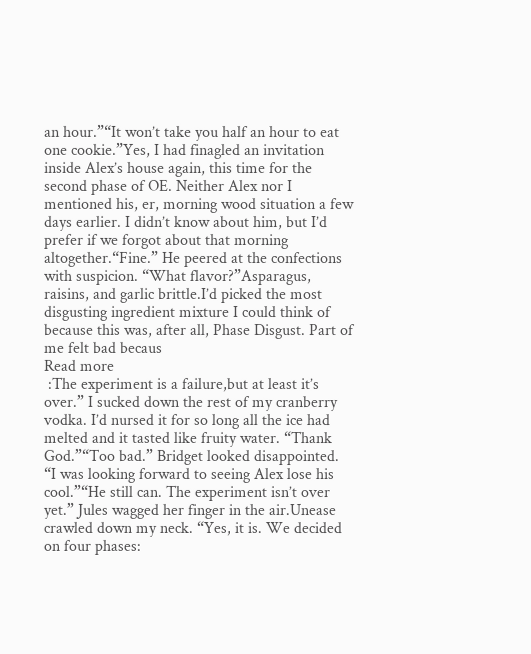an hour.”“It won’t take you half an hour to eat one cookie.”Yes, I had finagled an invitation inside Alex’s house again, this time for the second phase of OE. Neither Alex nor I mentioned his, er, morning wood situation a few days earlier. I didn’t know about him, but I’d prefer if we forgot about that morning altogether.“Fine.” He peered at the confections with suspicion. “What flavor?”Asparagus, raisins, and garlic brittle.I’d picked the most disgusting ingredient mixture I could think of because this was, after all, Phase Disgust. Part of me felt bad becaus
Read more
 :The experiment is a failure,but at least it’s over.” I sucked down the rest of my cranberry vodka. I’d nursed it for so long all the ice had melted and it tasted like fruity water. “Thank God.”“Too bad.” Bridget looked disappointed. “I was looking forward to seeing Alex lose his cool.”“He still can. The experiment isn’t over yet.” Jules wagged her finger in the air.Unease crawled down my neck. “Yes, it is. We decided on four phases: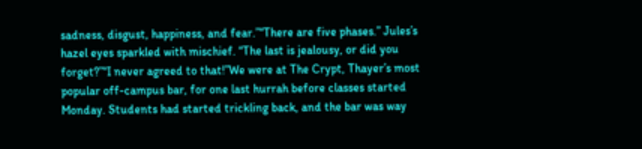sadness, disgust, happiness, and fear.”“There are five phases.” Jules’s hazel eyes sparkled with mischief. “The last is jealousy, or did you forget?”“I never agreed to that!”We were at The Crypt, Thayer’s most popular off-campus bar, for one last hurrah before classes started Monday. Students had started trickling back, and the bar was way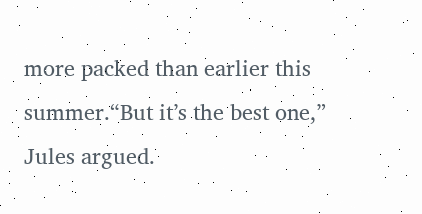more packed than earlier this summer.“But it’s the best one,” Jules argued.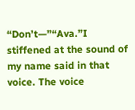“Don’t—”“Ava.”I stiffened at the sound of my name said in that voice. The voice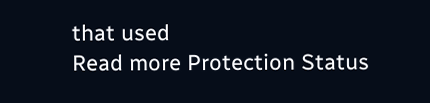that used
Read more Protection Status